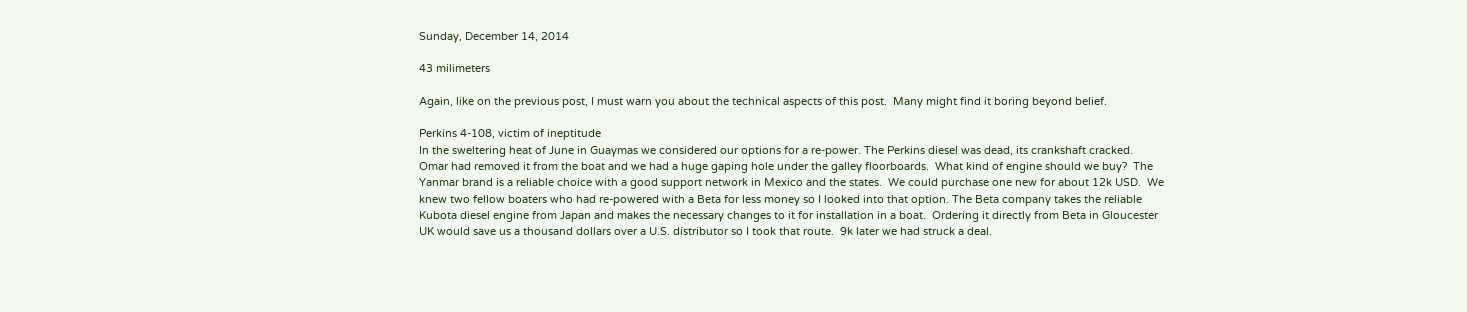Sunday, December 14, 2014

43 milimeters

Again, like on the previous post, I must warn you about the technical aspects of this post.  Many might find it boring beyond belief.

Perkins 4-108, victim of ineptitude
In the sweltering heat of June in Guaymas we considered our options for a re-power. The Perkins diesel was dead, its crankshaft cracked.  Omar had removed it from the boat and we had a huge gaping hole under the galley floorboards.  What kind of engine should we buy?  The Yanmar brand is a reliable choice with a good support network in Mexico and the states.  We could purchase one new for about 12k USD.  We knew two fellow boaters who had re-powered with a Beta for less money so I looked into that option. The Beta company takes the reliable Kubota diesel engine from Japan and makes the necessary changes to it for installation in a boat.  Ordering it directly from Beta in Gloucester UK would save us a thousand dollars over a U.S. distributor so I took that route.  9k later we had struck a deal.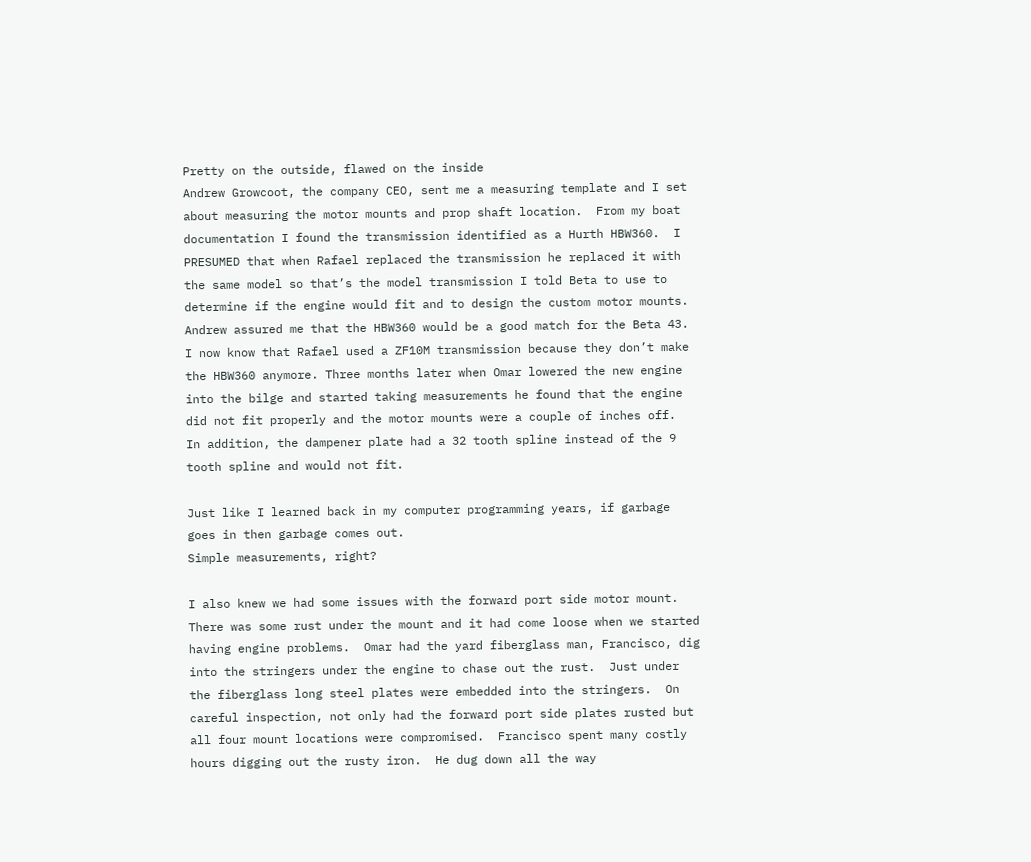Pretty on the outside, flawed on the inside
Andrew Growcoot, the company CEO, sent me a measuring template and I set about measuring the motor mounts and prop shaft location.  From my boat documentation I found the transmission identified as a Hurth HBW360.  I PRESUMED that when Rafael replaced the transmission he replaced it with the same model so that’s the model transmission I told Beta to use to determine if the engine would fit and to design the custom motor mounts. Andrew assured me that the HBW360 would be a good match for the Beta 43.  I now know that Rafael used a ZF10M transmission because they don’t make the HBW360 anymore. Three months later when Omar lowered the new engine into the bilge and started taking measurements he found that the engine did not fit properly and the motor mounts were a couple of inches off.  In addition, the dampener plate had a 32 tooth spline instead of the 9 tooth spline and would not fit.

Just like I learned back in my computer programming years, if garbage goes in then garbage comes out.
Simple measurements, right?

I also knew we had some issues with the forward port side motor mount.  There was some rust under the mount and it had come loose when we started having engine problems.  Omar had the yard fiberglass man, Francisco, dig into the stringers under the engine to chase out the rust.  Just under the fiberglass long steel plates were embedded into the stringers.  On careful inspection, not only had the forward port side plates rusted but all four mount locations were compromised.  Francisco spent many costly hours digging out the rusty iron.  He dug down all the way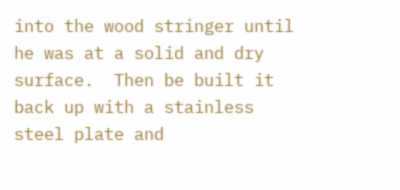into the wood stringer until he was at a solid and dry surface.  Then be built it back up with a stainless steel plate and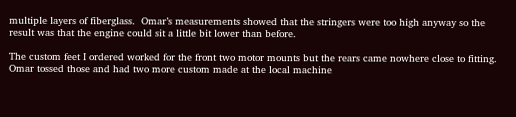multiple layers of fiberglass.  Omar’s measurements showed that the stringers were too high anyway so the result was that the engine could sit a little bit lower than before.

The custom feet I ordered worked for the front two motor mounts but the rears came nowhere close to fitting.  Omar tossed those and had two more custom made at the local machine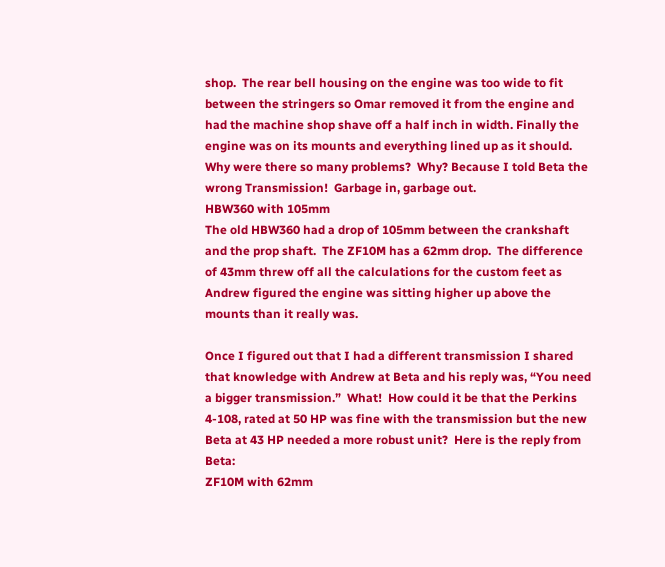shop.  The rear bell housing on the engine was too wide to fit between the stringers so Omar removed it from the engine and had the machine shop shave off a half inch in width. Finally the engine was on its mounts and everything lined up as it should.  Why were there so many problems?  Why? Because I told Beta the wrong Transmission!  Garbage in, garbage out.
HBW360 with 105mm
The old HBW360 had a drop of 105mm between the crankshaft and the prop shaft.  The ZF10M has a 62mm drop.  The difference of 43mm threw off all the calculations for the custom feet as Andrew figured the engine was sitting higher up above the mounts than it really was.

Once I figured out that I had a different transmission I shared that knowledge with Andrew at Beta and his reply was, “You need a bigger transmission.”  What!  How could it be that the Perkins 4-108, rated at 50 HP was fine with the transmission but the new Beta at 43 HP needed a more robust unit?  Here is the reply from Beta:
ZF10M with 62mm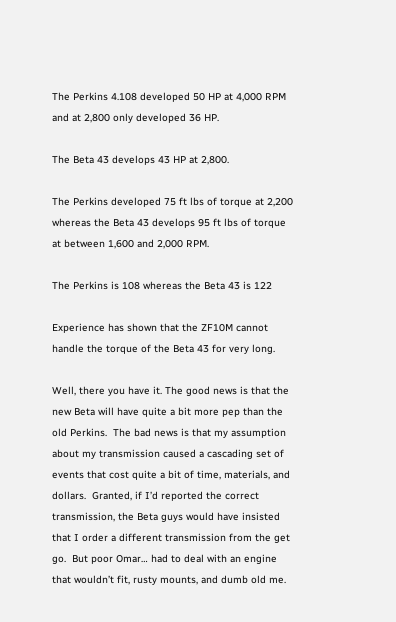The Perkins 4.108 developed 50 HP at 4,000 RPM and at 2,800 only developed 36 HP.

The Beta 43 develops 43 HP at 2,800.

The Perkins developed 75 ft lbs of torque at 2,200 whereas the Beta 43 develops 95 ft lbs of torque at between 1,600 and 2,000 RPM.

The Perkins is 108 whereas the Beta 43 is 122

Experience has shown that the ZF10M cannot handle the torque of the Beta 43 for very long.

Well, there you have it. The good news is that the new Beta will have quite a bit more pep than the old Perkins.  The bad news is that my assumption about my transmission caused a cascading set of events that cost quite a bit of time, materials, and dollars.  Granted, if I’d reported the correct transmission, the Beta guys would have insisted that I order a different transmission from the get go.  But poor Omar… had to deal with an engine that wouldn’t fit, rusty mounts, and dumb old me.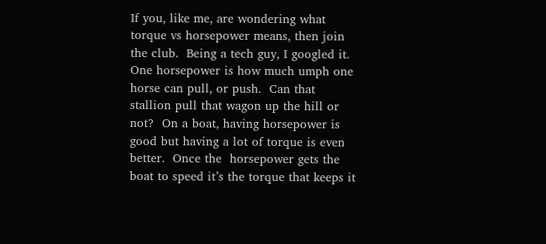If you, like me, are wondering what torque vs horsepower means, then join the club.  Being a tech guy, I googled it.  One horsepower is how much umph one horse can pull, or push.  Can that stallion pull that wagon up the hill or not?  On a boat, having horsepower is good but having a lot of torque is even better.  Once the  horsepower gets the boat to speed it’s the torque that keeps it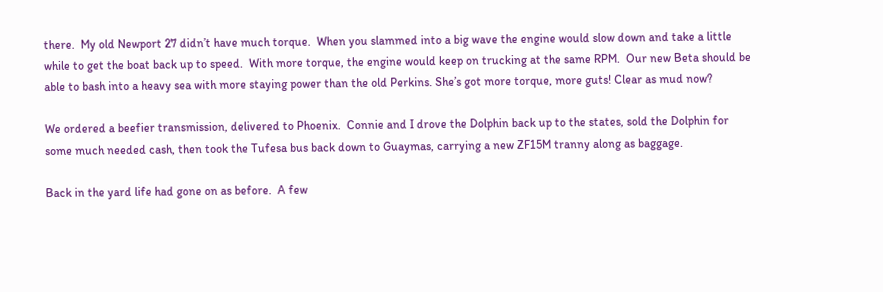there.  My old Newport 27 didn’t have much torque.  When you slammed into a big wave the engine would slow down and take a little while to get the boat back up to speed.  With more torque, the engine would keep on trucking at the same RPM.  Our new Beta should be able to bash into a heavy sea with more staying power than the old Perkins. She’s got more torque, more guts! Clear as mud now?

We ordered a beefier transmission, delivered to Phoenix.  Connie and I drove the Dolphin back up to the states, sold the Dolphin for some much needed cash, then took the Tufesa bus back down to Guaymas, carrying a new ZF15M tranny along as baggage.

Back in the yard life had gone on as before.  A few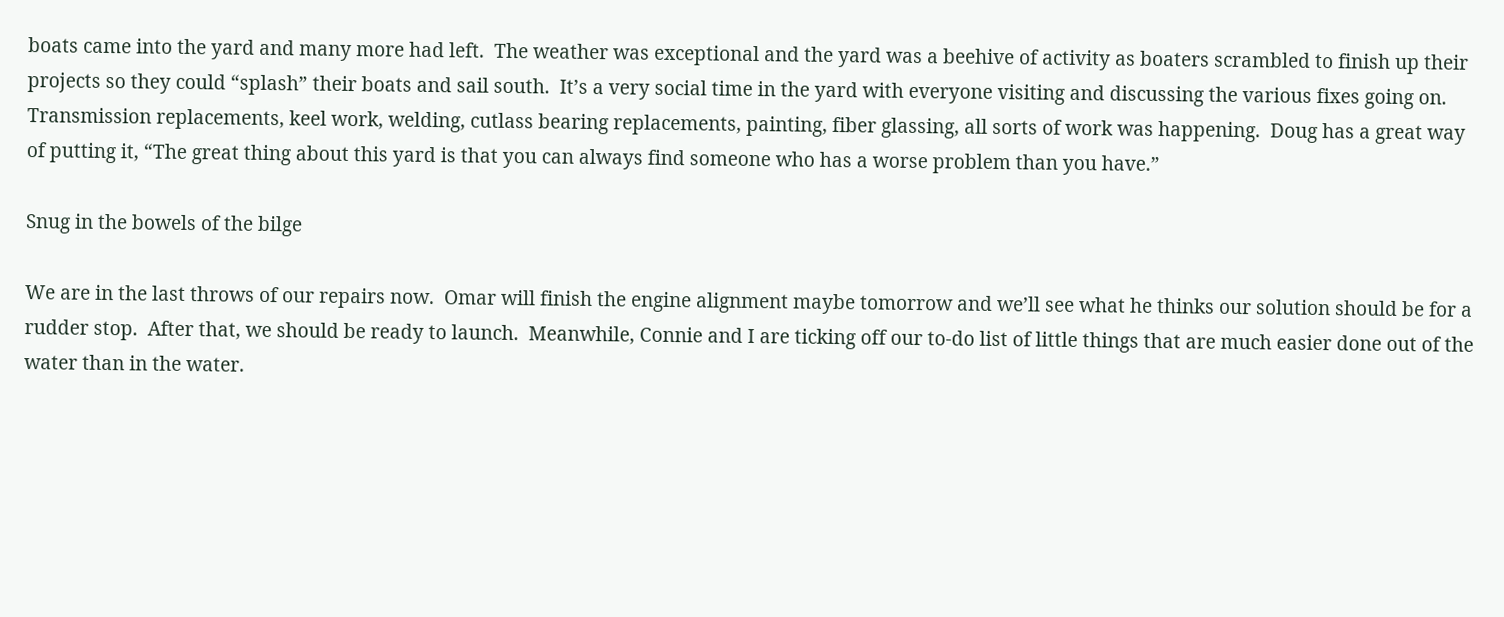boats came into the yard and many more had left.  The weather was exceptional and the yard was a beehive of activity as boaters scrambled to finish up their projects so they could “splash” their boats and sail south.  It’s a very social time in the yard with everyone visiting and discussing the various fixes going on.  Transmission replacements, keel work, welding, cutlass bearing replacements, painting, fiber glassing, all sorts of work was happening.  Doug has a great way of putting it, “The great thing about this yard is that you can always find someone who has a worse problem than you have.”

Snug in the bowels of the bilge

We are in the last throws of our repairs now.  Omar will finish the engine alignment maybe tomorrow and we’ll see what he thinks our solution should be for a rudder stop.  After that, we should be ready to launch.  Meanwhile, Connie and I are ticking off our to-do list of little things that are much easier done out of the water than in the water.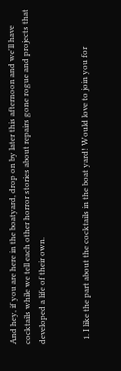And hey, if you are here in the boatyard, drop on by later this afternoon and we'll have cocktails while we tell each other horror stories about repairs gone rogue and projects that developed a life of their own.


  1. I like the part about the cocktails in the boat yard! Would love to join you for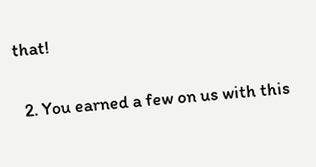that!

  2. You earned a few on us with this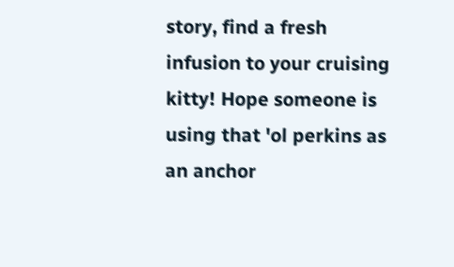story, find a fresh infusion to your cruising kitty! Hope someone is using that 'ol perkins as an anchor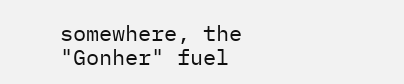somewhere, the "Gonher" fuel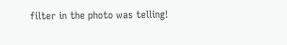filter in the photo was telling!